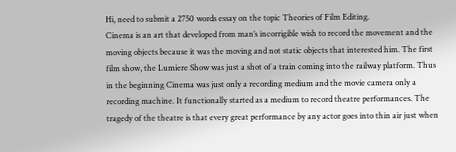Hi, need to submit a 2750 words essay on the topic Theories of Film Editing.
Cinema is an art that developed from man’s incorrigible wish to record the movement and the moving objects because it was the moving and not static objects that interested him. The first film show, the Lumiere Show was just a shot of a train coming into the railway platform. Thus in the beginning Cinema was just only a recording medium and the movie camera only a recording machine. It functionally started as a medium to record theatre performances. The tragedy of the theatre is that every great performance by any actor goes into thin air just when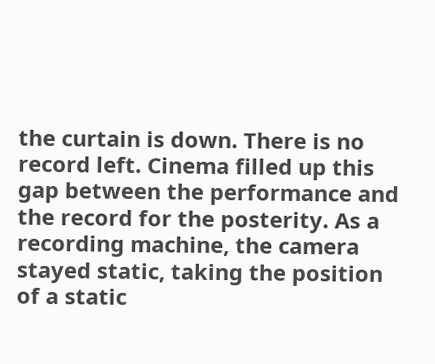the curtain is down. There is no record left. Cinema filled up this gap between the performance and the record for the posterity. As a recording machine, the camera stayed static, taking the position of a static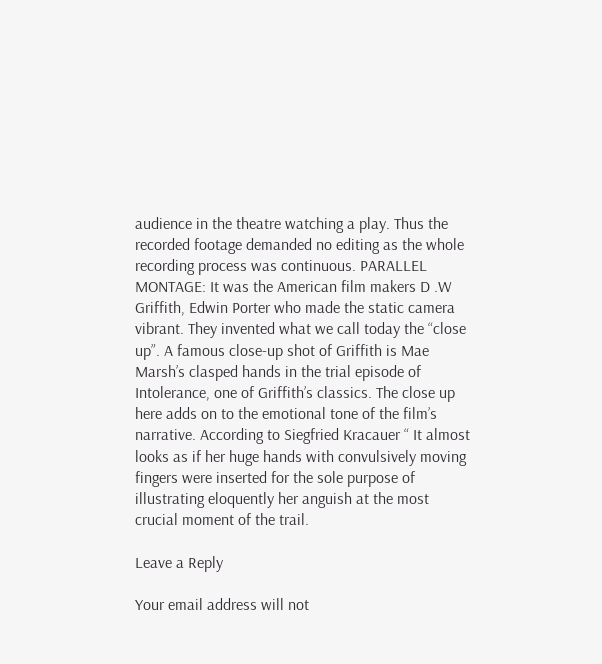audience in the theatre watching a play. Thus the recorded footage demanded no editing as the whole recording process was continuous. PARALLEL MONTAGE: It was the American film makers D .W Griffith, Edwin Porter who made the static camera vibrant. They invented what we call today the “close up”. A famous close-up shot of Griffith is Mae Marsh’s clasped hands in the trial episode of Intolerance, one of Griffith’s classics. The close up here adds on to the emotional tone of the film’s narrative. According to Siegfried Kracauer “ It almost looks as if her huge hands with convulsively moving fingers were inserted for the sole purpose of illustrating eloquently her anguish at the most crucial moment of the trail.

Leave a Reply

Your email address will not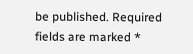be published. Required fields are marked *